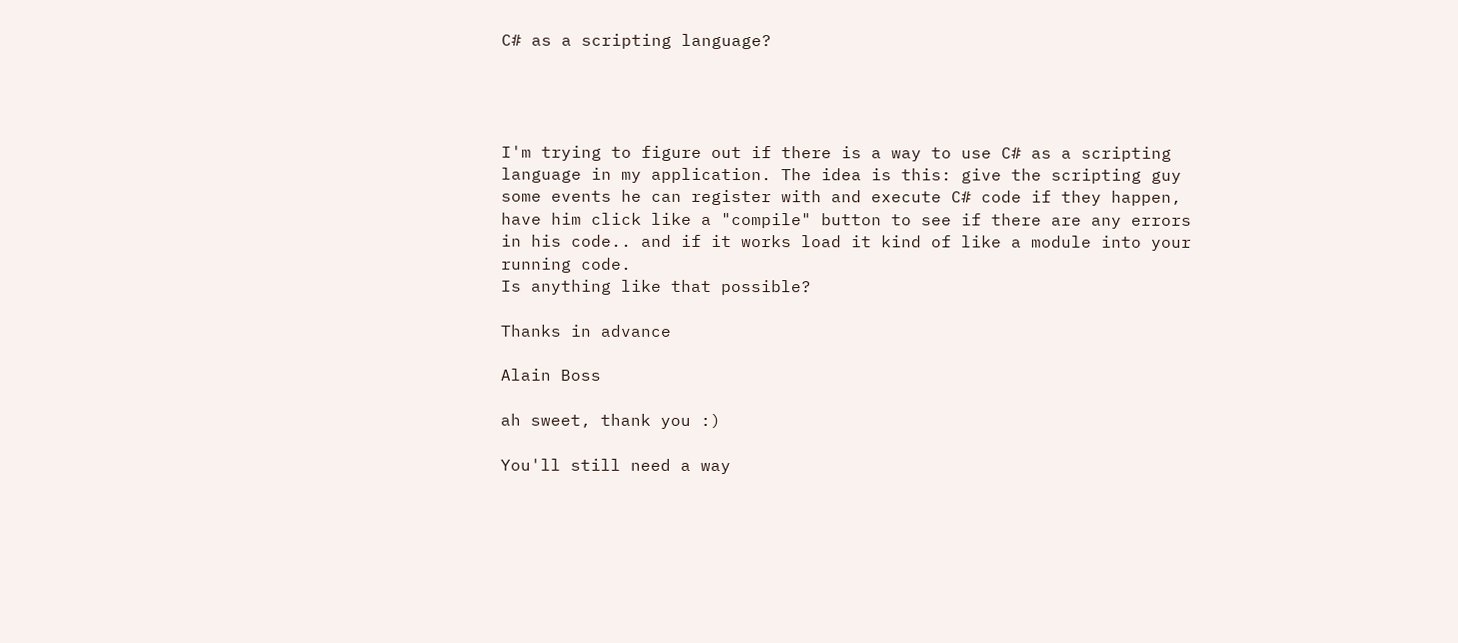C# as a scripting language?




I'm trying to figure out if there is a way to use C# as a scripting
language in my application. The idea is this: give the scripting guy
some events he can register with and execute C# code if they happen,
have him click like a "compile" button to see if there are any errors
in his code.. and if it works load it kind of like a module into your
running code.
Is anything like that possible?

Thanks in advance

Alain Boss

ah sweet, thank you :)

You'll still need a way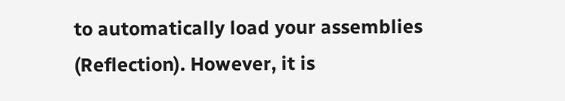to automatically load your assemblies
(Reflection). However, it is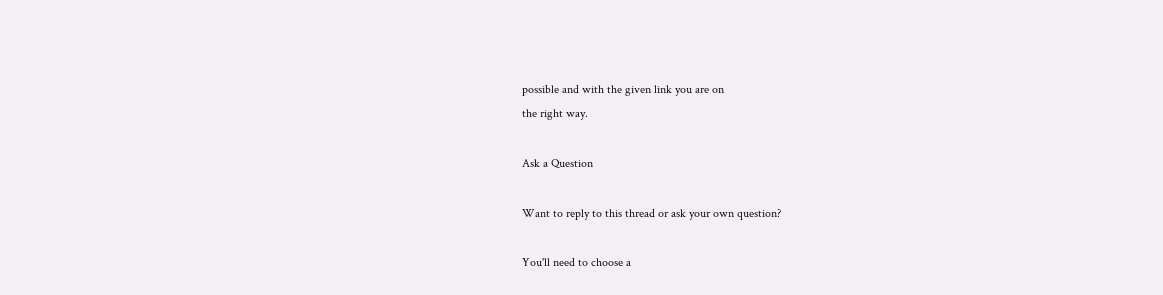possible and with the given link you are on
the right way.

Ask a Question

Want to reply to this thread or ask your own question?

You'll need to choose a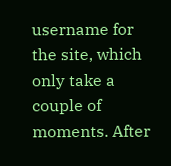username for the site, which only take a couple of moments. After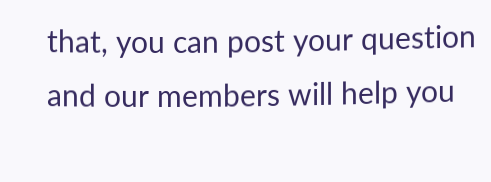that, you can post your question and our members will help you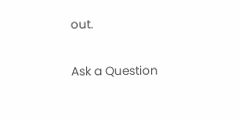out.

Ask a Question